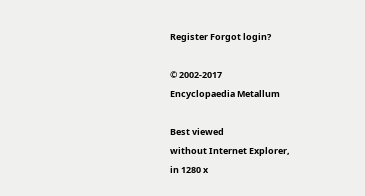Register Forgot login?

© 2002-2017
Encyclopaedia Metallum

Best viewed
without Internet Explorer,
in 1280 x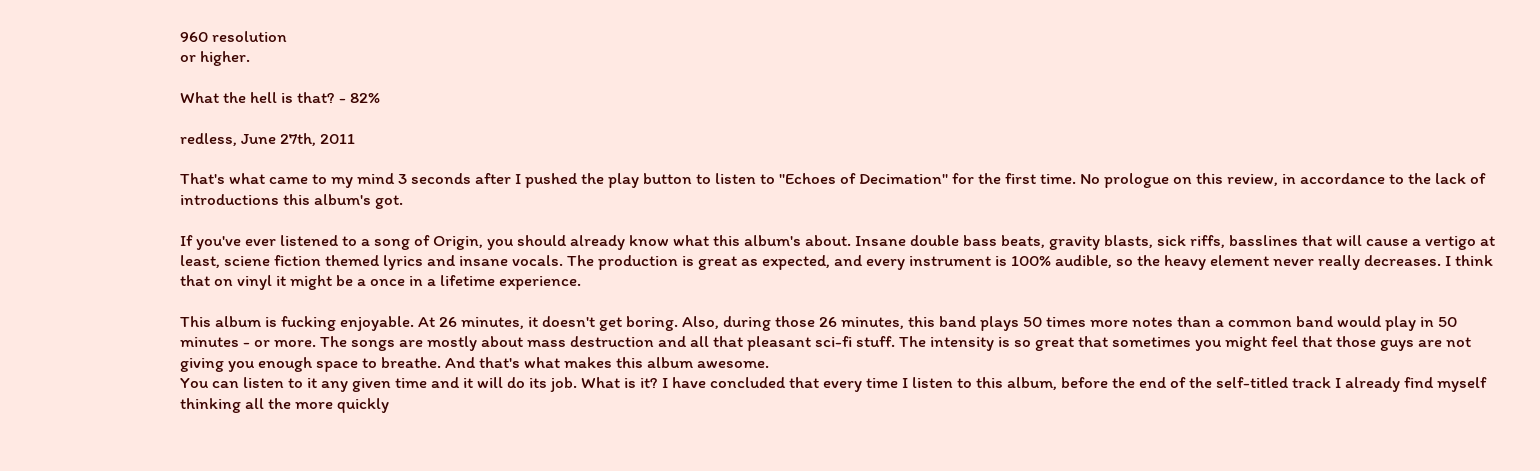960 resolution
or higher.

What the hell is that? - 82%

redless, June 27th, 2011

That's what came to my mind 3 seconds after I pushed the play button to listen to "Echoes of Decimation" for the first time. No prologue on this review, in accordance to the lack of introductions this album's got.

If you've ever listened to a song of Origin, you should already know what this album's about. Insane double bass beats, gravity blasts, sick riffs, basslines that will cause a vertigo at least, sciene fiction themed lyrics and insane vocals. The production is great as expected, and every instrument is 100% audible, so the heavy element never really decreases. I think that on vinyl it might be a once in a lifetime experience.

This album is fucking enjoyable. At 26 minutes, it doesn't get boring. Also, during those 26 minutes, this band plays 50 times more notes than a common band would play in 50 minutes - or more. The songs are mostly about mass destruction and all that pleasant sci-fi stuff. The intensity is so great that sometimes you might feel that those guys are not giving you enough space to breathe. And that's what makes this album awesome.
You can listen to it any given time and it will do its job. What is it? I have concluded that every time I listen to this album, before the end of the self-titled track I already find myself thinking all the more quickly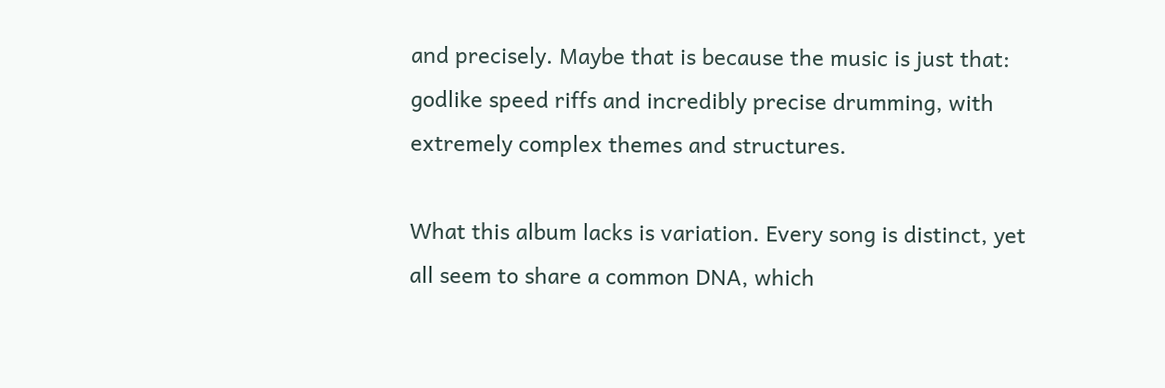and precisely. Maybe that is because the music is just that: godlike speed riffs and incredibly precise drumming, with extremely complex themes and structures.

What this album lacks is variation. Every song is distinct, yet all seem to share a common DNA, which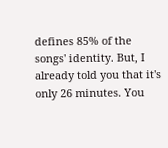defines 85% of the songs' identity. But, I already told you that it's only 26 minutes. You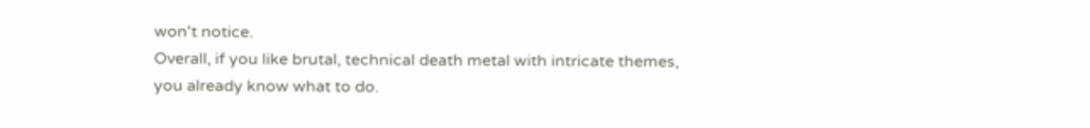won't notice.
Overall, if you like brutal, technical death metal with intricate themes, you already know what to do.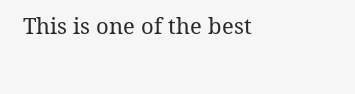This is one of the best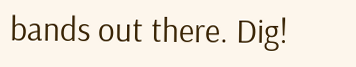bands out there. Dig!